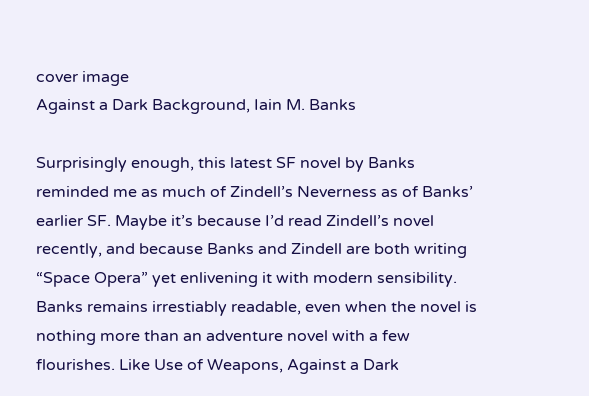cover image
Against a Dark Background, Iain M. Banks

Surprisingly enough, this latest SF novel by Banks reminded me as much of Zindell’s Neverness as of Banks’ earlier SF. Maybe it’s because I’d read Zindell’s novel recently, and because Banks and Zindell are both writing “Space Opera” yet enlivening it with modern sensibility. Banks remains irrestiably readable, even when the novel is nothing more than an adventure novel with a few flourishes. Like Use of Weapons, Against a Dark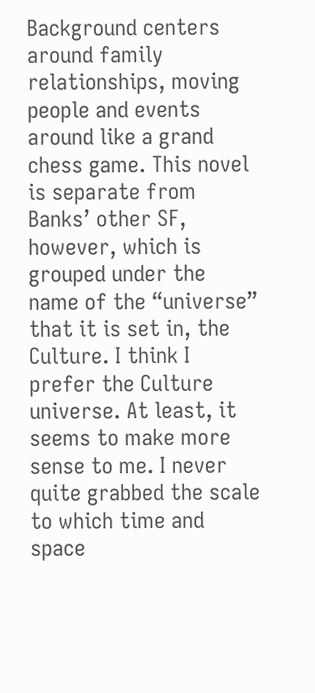Background centers around family relationships, moving people and events around like a grand chess game. This novel is separate from Banks’ other SF, however, which is grouped under the name of the “universe” that it is set in, the Culture. I think I prefer the Culture universe. At least, it seems to make more sense to me. I never quite grabbed the scale to which time and space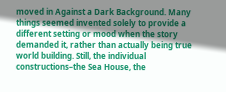moved in Against a Dark Background. Many things seemed invented solely to provide a different setting or mood when the story demanded it, rather than actually being true world building. Still, the individual constructions–the Sea House, the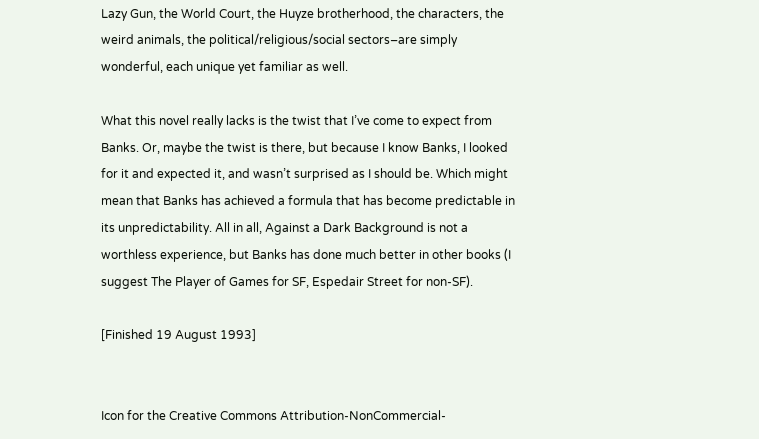Lazy Gun, the World Court, the Huyze brotherhood, the characters, the weird animals, the political/religious/social sectors–are simply wonderful, each unique yet familiar as well.

What this novel really lacks is the twist that I’ve come to expect from Banks. Or, maybe the twist is there, but because I know Banks, I looked for it and expected it, and wasn’t surprised as I should be. Which might mean that Banks has achieved a formula that has become predictable in its unpredictability. All in all, Against a Dark Background is not a worthless experience, but Banks has done much better in other books (I suggest The Player of Games for SF, Espedair Street for non-SF).

[Finished 19 August 1993]


Icon for the Creative Commons Attribution-NonCommercial-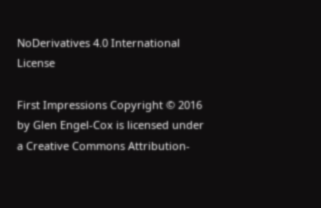NoDerivatives 4.0 International License

First Impressions Copyright © 2016 by Glen Engel-Cox is licensed under a Creative Commons Attribution-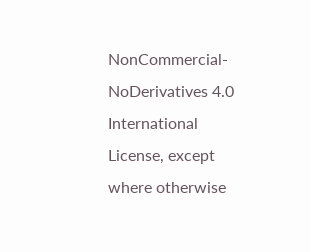NonCommercial-NoDerivatives 4.0 International License, except where otherwise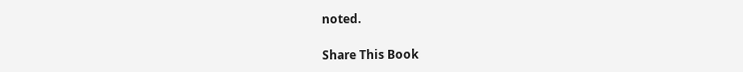noted.

Share This Book